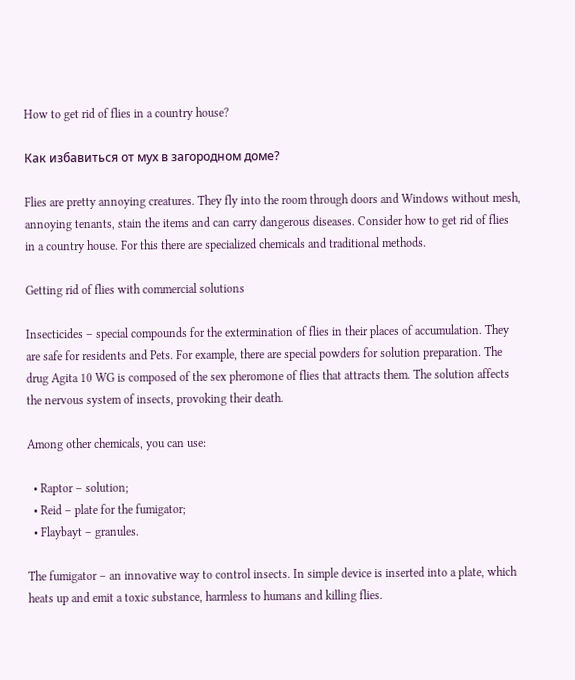How to get rid of flies in a country house?

Как избавиться от мух в загородном доме?

Flies are pretty annoying creatures. They fly into the room through doors and Windows without mesh, annoying tenants, stain the items and can carry dangerous diseases. Consider how to get rid of flies in a country house. For this there are specialized chemicals and traditional methods.

Getting rid of flies with commercial solutions

Insecticides – special compounds for the extermination of flies in their places of accumulation. They are safe for residents and Pets. For example, there are special powders for solution preparation. The drug Agita 10 WG is composed of the sex pheromone of flies that attracts them. The solution affects the nervous system of insects, provoking their death.

Among other chemicals, you can use:

  • Raptor – solution;
  • Reid – plate for the fumigator;
  • Flaybayt – granules.

The fumigator – an innovative way to control insects. In simple device is inserted into a plate, which heats up and emit a toxic substance, harmless to humans and killing flies.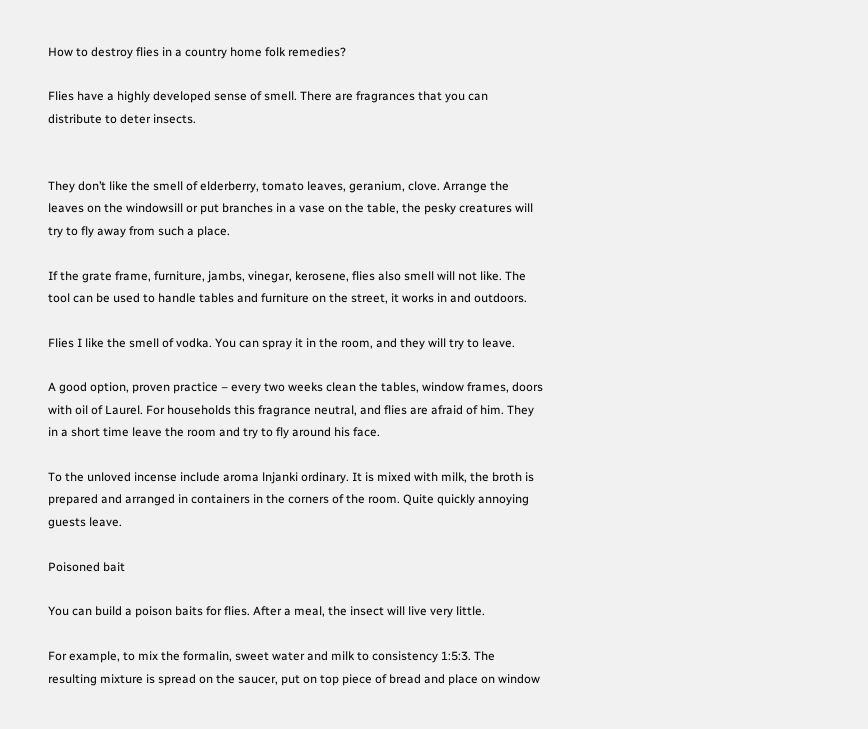How to destroy flies in a country home folk remedies?

Flies have a highly developed sense of smell. There are fragrances that you can distribute to deter insects.


They don’t like the smell of elderberry, tomato leaves, geranium, clove. Arrange the leaves on the windowsill or put branches in a vase on the table, the pesky creatures will try to fly away from such a place.

If the grate frame, furniture, jambs, vinegar, kerosene, flies also smell will not like. The tool can be used to handle tables and furniture on the street, it works in and outdoors.

Flies I like the smell of vodka. You can spray it in the room, and they will try to leave.

A good option, proven practice – every two weeks clean the tables, window frames, doors with oil of Laurel. For households this fragrance neutral, and flies are afraid of him. They in a short time leave the room and try to fly around his face.

To the unloved incense include aroma lnjanki ordinary. It is mixed with milk, the broth is prepared and arranged in containers in the corners of the room. Quite quickly annoying guests leave.

Poisoned bait

You can build a poison baits for flies. After a meal, the insect will live very little.

For example, to mix the formalin, sweet water and milk to consistency 1:5:3. The resulting mixture is spread on the saucer, put on top piece of bread and place on window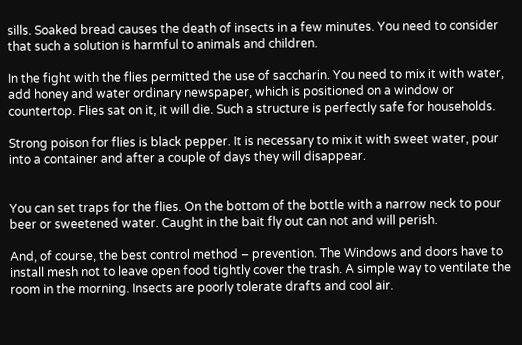sills. Soaked bread causes the death of insects in a few minutes. You need to consider that such a solution is harmful to animals and children.

In the fight with the flies permitted the use of saccharin. You need to mix it with water, add honey and water ordinary newspaper, which is positioned on a window or countertop. Flies sat on it, it will die. Such a structure is perfectly safe for households.

Strong poison for flies is black pepper. It is necessary to mix it with sweet water, pour into a container and after a couple of days they will disappear.


You can set traps for the flies. On the bottom of the bottle with a narrow neck to pour beer or sweetened water. Caught in the bait fly out can not and will perish.

And, of course, the best control method – prevention. The Windows and doors have to install mesh not to leave open food tightly cover the trash. A simple way to ventilate the room in the morning. Insects are poorly tolerate drafts and cool air.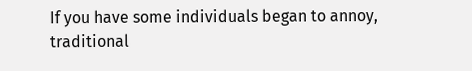If you have some individuals began to annoy, traditional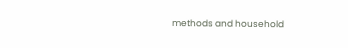methods and household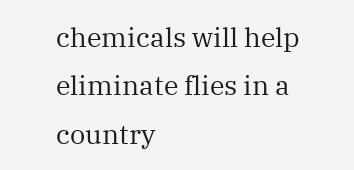chemicals will help eliminate flies in a country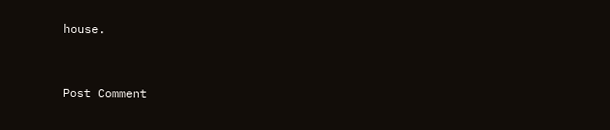house.


Post Comment